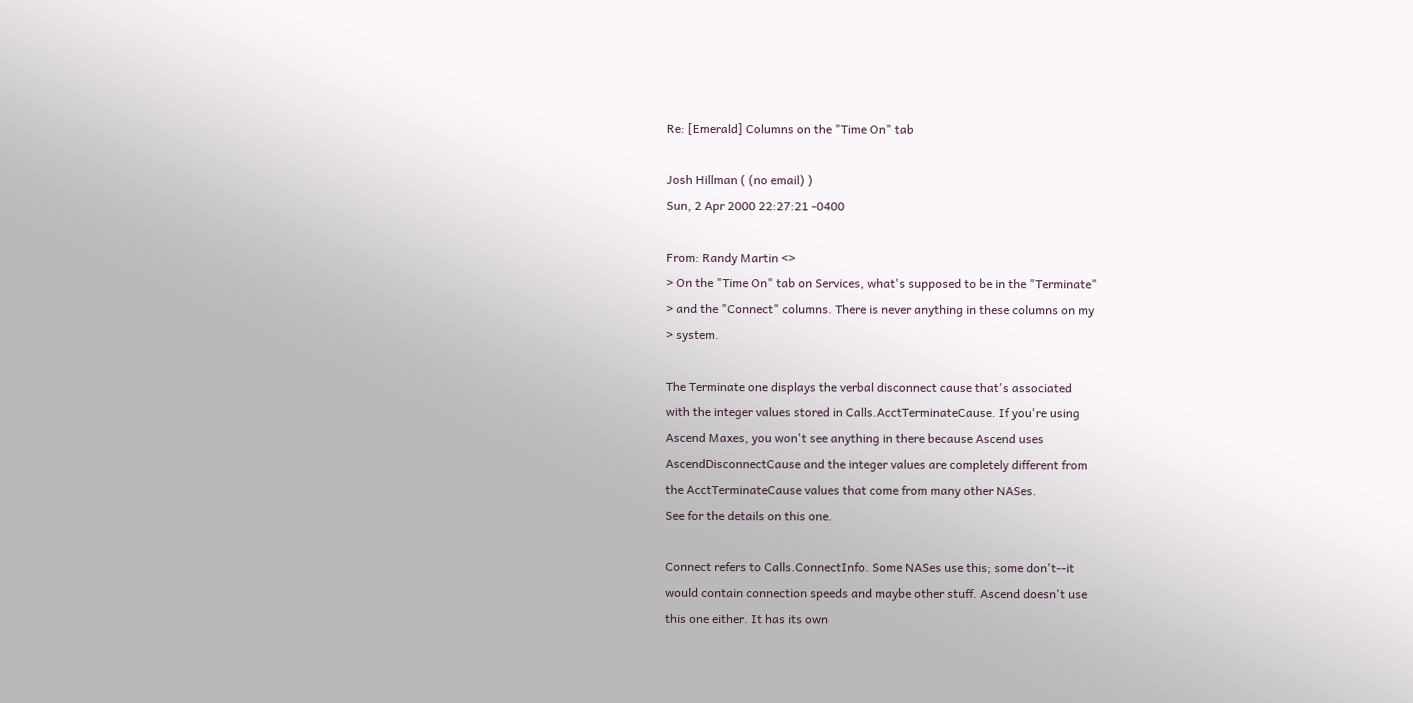Re: [Emerald] Columns on the "Time On" tab

Josh Hillman ( (no email) )
Sun, 2 Apr 2000 22:27:21 -0400

From: Randy Martin <>
> On the "Time On" tab on Services, what's supposed to be in the "Terminate"
> and the "Connect" columns. There is never anything in these columns on my
> system.

The Terminate one displays the verbal disconnect cause that's associated
with the integer values stored in Calls.AcctTerminateCause. If you're using
Ascend Maxes, you won't see anything in there because Ascend uses
AscendDisconnectCause and the integer values are completely different from
the AcctTerminateCause values that come from many other NASes.
See for the details on this one.

Connect refers to Calls.ConnectInfo. Some NASes use this; some don't--it
would contain connection speeds and maybe other stuff. Ascend doesn't use
this one either. It has its own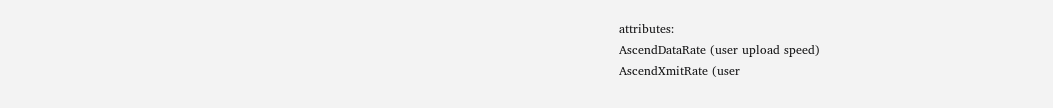attributes:
AscendDataRate (user upload speed)
AscendXmitRate (user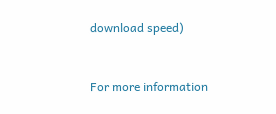download speed)


For more information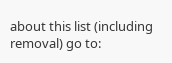about this list (including removal) go to: